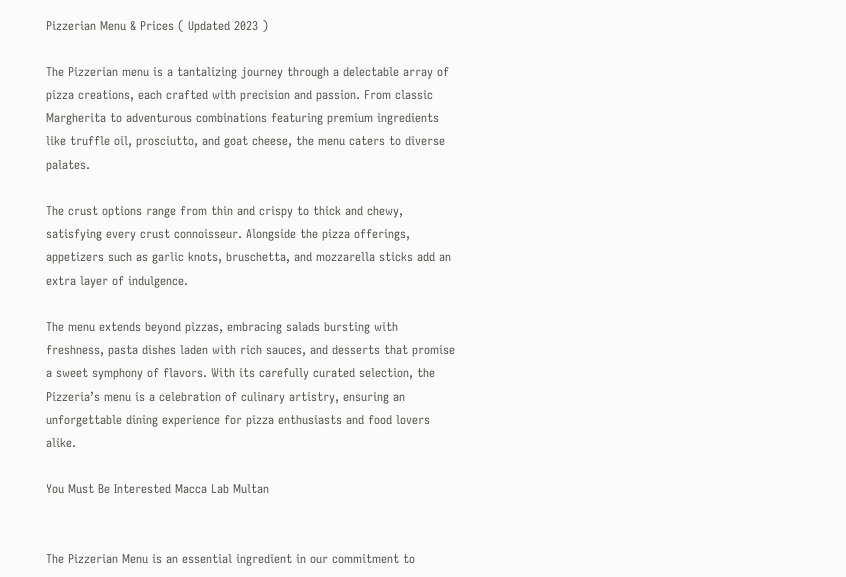Pizzerian Menu & Prices ( Updated 2023 )

The Pizzerian menu is a tantalizing journey through a delectable array of pizza creations, each crafted with precision and passion. From classic Margherita to adventurous combinations featuring premium ingredients like truffle oil, prosciutto, and goat cheese, the menu caters to diverse palates.

The crust options range from thin and crispy to thick and chewy, satisfying every crust connoisseur. Alongside the pizza offerings, appetizers such as garlic knots, bruschetta, and mozzarella sticks add an extra layer of indulgence.

The menu extends beyond pizzas, embracing salads bursting with freshness, pasta dishes laden with rich sauces, and desserts that promise a sweet symphony of flavors. With its carefully curated selection, the Pizzeria’s menu is a celebration of culinary artistry, ensuring an unforgettable dining experience for pizza enthusiasts and food lovers alike.

You Must Be Interested Macca Lab Multan


The Pizzerian Menu is an essential ingredient in our commitment to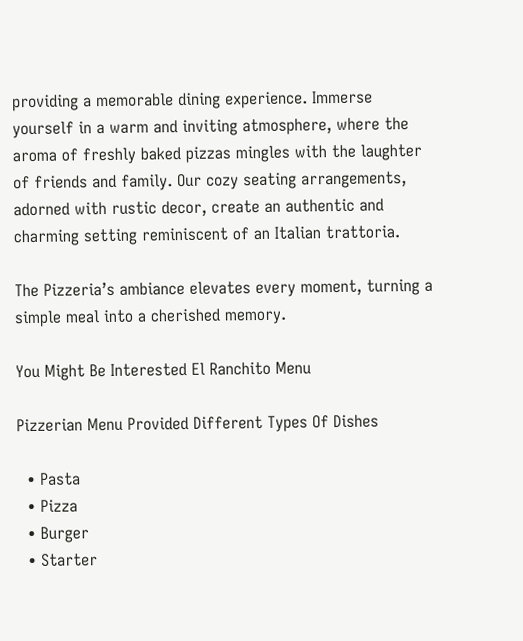providing a memorable dining experience. Immerse yourself in a warm and inviting atmosphere, where the aroma of freshly baked pizzas mingles with the laughter of friends and family. Our cozy seating arrangements, adorned with rustic decor, create an authentic and charming setting reminiscent of an Italian trattoria.

The Pizzeria’s ambiance elevates every moment, turning a simple meal into a cherished memory.

You Might Be Interested El Ranchito Menu

Pizzerian Menu Provided Different Types Of Dishes

  • Pasta
  • Pizza
  • Burger
  • Starter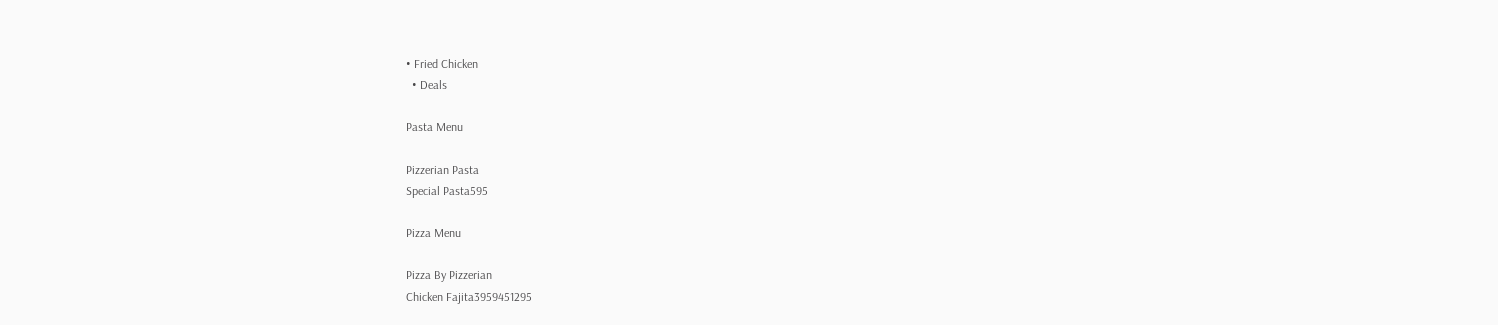• Fried Chicken
  • Deals

Pasta Menu

Pizzerian Pasta
Special Pasta595

Pizza Menu

Pizza By Pizzerian
Chicken Fajita3959451295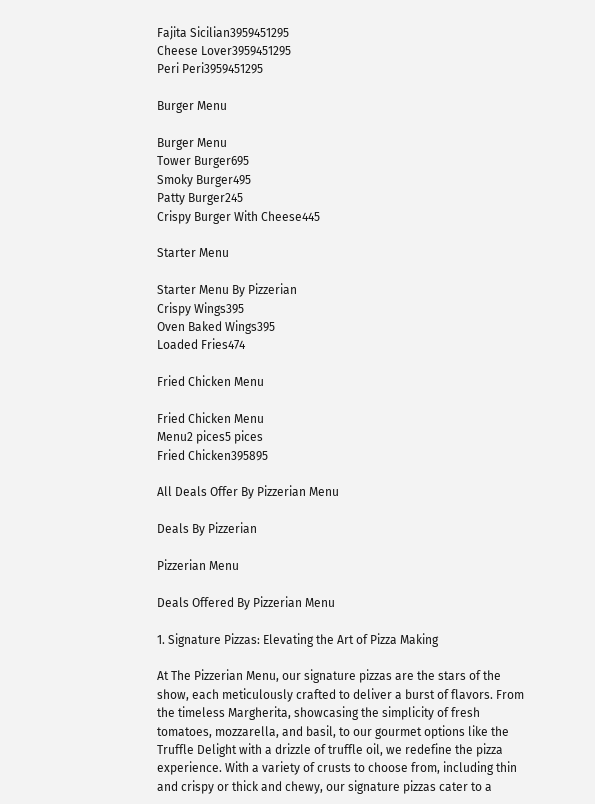Fajita Sicilian3959451295
Cheese Lover3959451295
Peri Peri3959451295

Burger Menu

Burger Menu
Tower Burger695
Smoky Burger495
Patty Burger245
Crispy Burger With Cheese445

Starter Menu

Starter Menu By Pizzerian
Crispy Wings395
Oven Baked Wings395
Loaded Fries474

Fried Chicken Menu

Fried Chicken Menu
Menu2 pices5 pices
Fried Chicken395895

All Deals Offer By Pizzerian Menu

Deals By Pizzerian

Pizzerian Menu

Deals Offered By Pizzerian Menu

1. Signature Pizzas: Elevating the Art of Pizza Making

At The Pizzerian Menu, our signature pizzas are the stars of the show, each meticulously crafted to deliver a burst of flavors. From the timeless Margherita, showcasing the simplicity of fresh tomatoes, mozzarella, and basil, to our gourmet options like the Truffle Delight with a drizzle of truffle oil, we redefine the pizza experience. With a variety of crusts to choose from, including thin and crispy or thick and chewy, our signature pizzas cater to a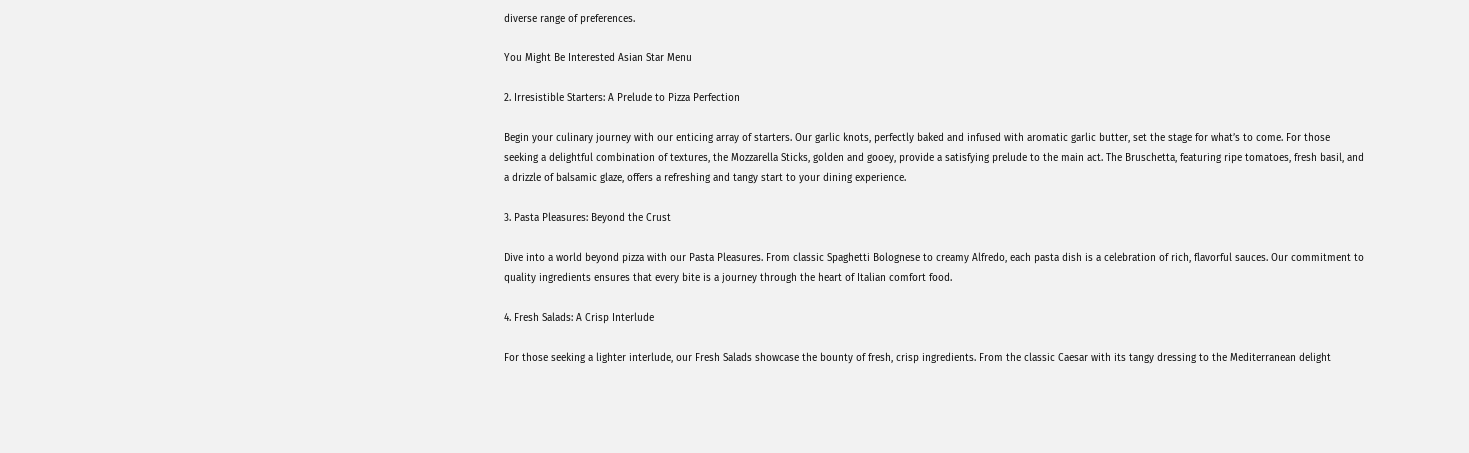diverse range of preferences.

You Might Be Interested Asian Star Menu

2. Irresistible Starters: A Prelude to Pizza Perfection

Begin your culinary journey with our enticing array of starters. Our garlic knots, perfectly baked and infused with aromatic garlic butter, set the stage for what’s to come. For those seeking a delightful combination of textures, the Mozzarella Sticks, golden and gooey, provide a satisfying prelude to the main act. The Bruschetta, featuring ripe tomatoes, fresh basil, and a drizzle of balsamic glaze, offers a refreshing and tangy start to your dining experience.

3. Pasta Pleasures: Beyond the Crust

Dive into a world beyond pizza with our Pasta Pleasures. From classic Spaghetti Bolognese to creamy Alfredo, each pasta dish is a celebration of rich, flavorful sauces. Our commitment to quality ingredients ensures that every bite is a journey through the heart of Italian comfort food.

4. Fresh Salads: A Crisp Interlude

For those seeking a lighter interlude, our Fresh Salads showcase the bounty of fresh, crisp ingredients. From the classic Caesar with its tangy dressing to the Mediterranean delight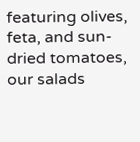featuring olives, feta, and sun-dried tomatoes, our salads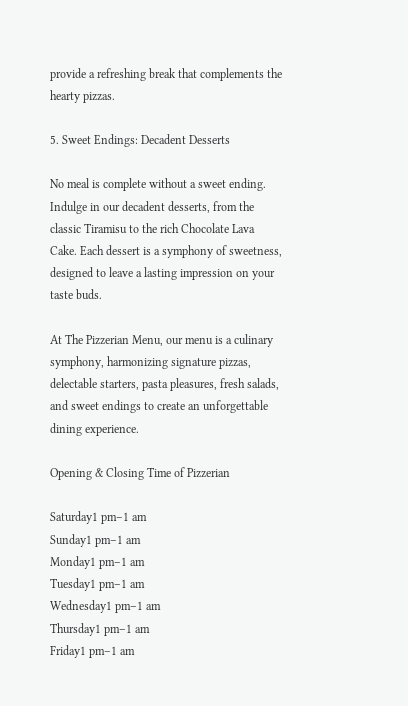provide a refreshing break that complements the hearty pizzas.

5. Sweet Endings: Decadent Desserts

No meal is complete without a sweet ending. Indulge in our decadent desserts, from the classic Tiramisu to the rich Chocolate Lava Cake. Each dessert is a symphony of sweetness, designed to leave a lasting impression on your taste buds.

At The Pizzerian Menu, our menu is a culinary symphony, harmonizing signature pizzas, delectable starters, pasta pleasures, fresh salads, and sweet endings to create an unforgettable dining experience.

Opening & Closing Time of Pizzerian

Saturday1 pm–1 am
Sunday1 pm–1 am
Monday1 pm–1 am
Tuesday1 pm–1 am
Wednesday1 pm–1 am
Thursday1 pm–1 am
Friday1 pm–1 am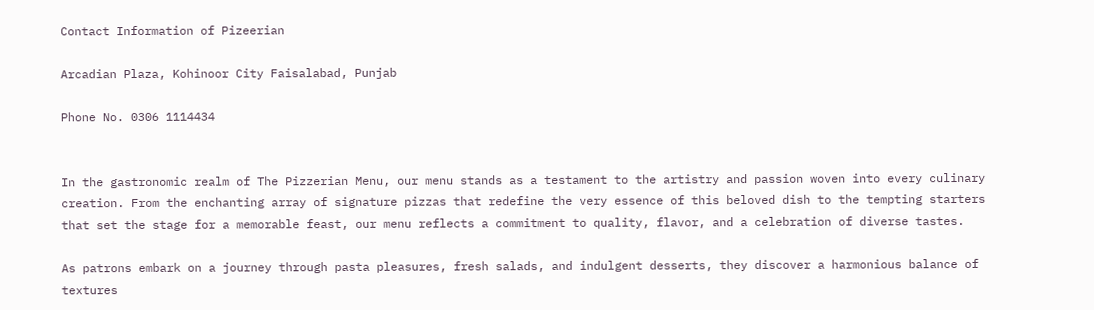Contact Information of Pizeerian

Arcadian Plaza, Kohinoor City Faisalabad, Punjab

Phone No. 0306 1114434


In the gastronomic realm of The Pizzerian Menu, our menu stands as a testament to the artistry and passion woven into every culinary creation. From the enchanting array of signature pizzas that redefine the very essence of this beloved dish to the tempting starters that set the stage for a memorable feast, our menu reflects a commitment to quality, flavor, and a celebration of diverse tastes.

As patrons embark on a journey through pasta pleasures, fresh salads, and indulgent desserts, they discover a harmonious balance of textures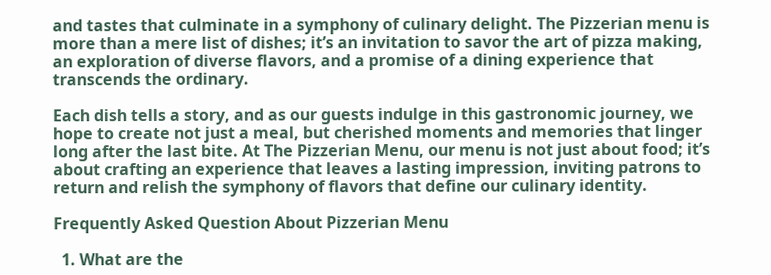and tastes that culminate in a symphony of culinary delight. The Pizzerian menu is more than a mere list of dishes; it’s an invitation to savor the art of pizza making, an exploration of diverse flavors, and a promise of a dining experience that transcends the ordinary.

Each dish tells a story, and as our guests indulge in this gastronomic journey, we hope to create not just a meal, but cherished moments and memories that linger long after the last bite. At The Pizzerian Menu, our menu is not just about food; it’s about crafting an experience that leaves a lasting impression, inviting patrons to return and relish the symphony of flavors that define our culinary identity.

Frequently Asked Question About Pizzerian Menu

  1. What are the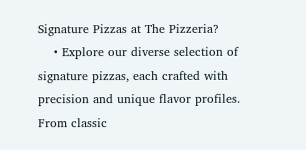Signature Pizzas at The Pizzeria?
    • Explore our diverse selection of signature pizzas, each crafted with precision and unique flavor profiles. From classic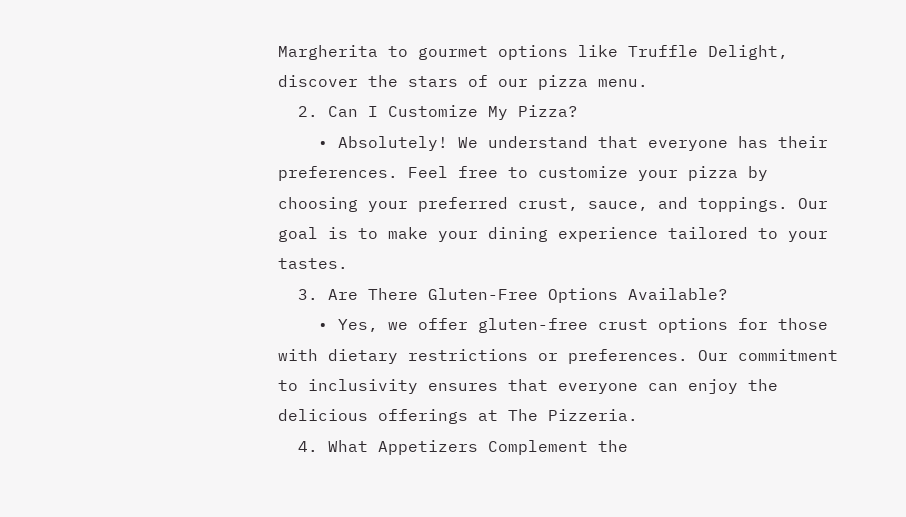Margherita to gourmet options like Truffle Delight, discover the stars of our pizza menu.
  2. Can I Customize My Pizza?
    • Absolutely! We understand that everyone has their preferences. Feel free to customize your pizza by choosing your preferred crust, sauce, and toppings. Our goal is to make your dining experience tailored to your tastes.
  3. Are There Gluten-Free Options Available?
    • Yes, we offer gluten-free crust options for those with dietary restrictions or preferences. Our commitment to inclusivity ensures that everyone can enjoy the delicious offerings at The Pizzeria.
  4. What Appetizers Complement the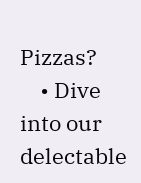Pizzas?
    • Dive into our delectable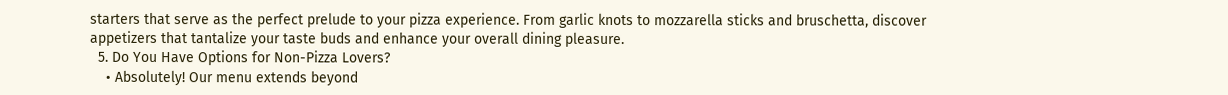starters that serve as the perfect prelude to your pizza experience. From garlic knots to mozzarella sticks and bruschetta, discover appetizers that tantalize your taste buds and enhance your overall dining pleasure.
  5. Do You Have Options for Non-Pizza Lovers?
    • Absolutely! Our menu extends beyond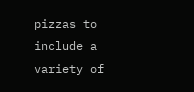pizzas to include a variety of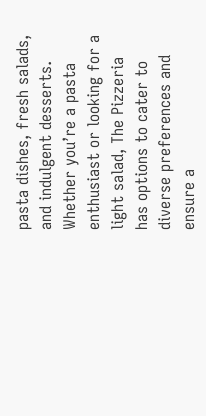pasta dishes, fresh salads, and indulgent desserts. Whether you’re a pasta enthusiast or looking for a light salad, The Pizzeria has options to cater to diverse preferences and ensure a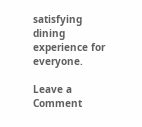satisfying dining experience for everyone.

Leave a Comment